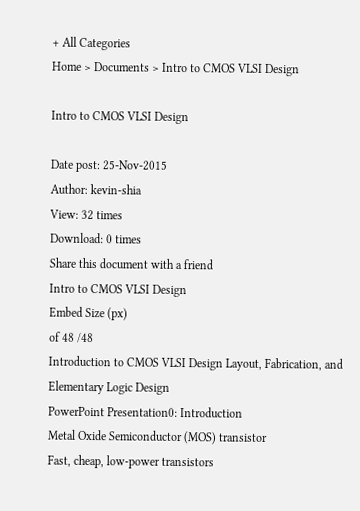+ All Categories
Home > Documents > Intro to CMOS VLSI Design

Intro to CMOS VLSI Design

Date post: 25-Nov-2015
Author: kevin-shia
View: 32 times
Download: 0 times
Share this document with a friend
Intro to CMOS VLSI Design
Embed Size (px)
of 48 /48
Introduction to CMOS VLSI Design Layout, Fabrication, and Elementary Logic Design
PowerPoint Presentation0: Introduction
Metal Oxide Semiconductor (MOS) transistor
Fast, cheap, low-power transistors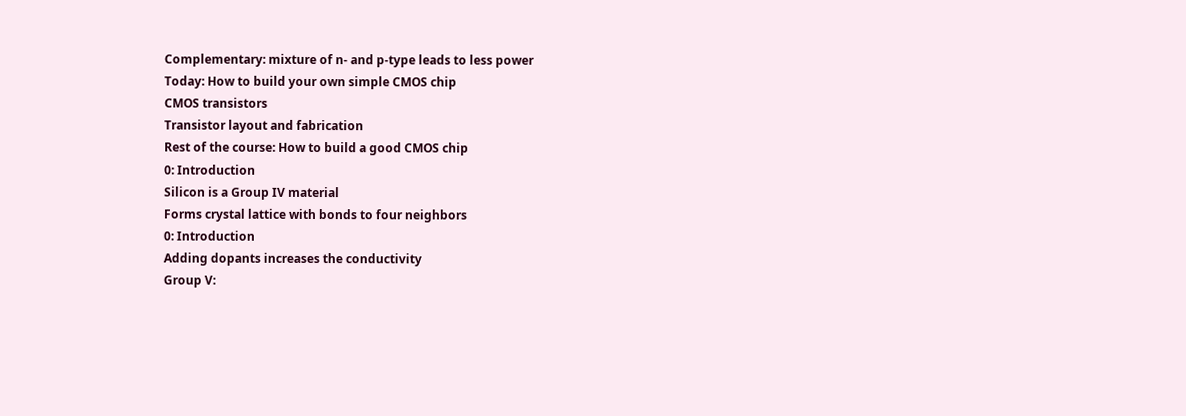Complementary: mixture of n- and p-type leads to less power
Today: How to build your own simple CMOS chip
CMOS transistors
Transistor layout and fabrication
Rest of the course: How to build a good CMOS chip
0: Introduction
Silicon is a Group IV material
Forms crystal lattice with bonds to four neighbors
0: Introduction
Adding dopants increases the conductivity
Group V: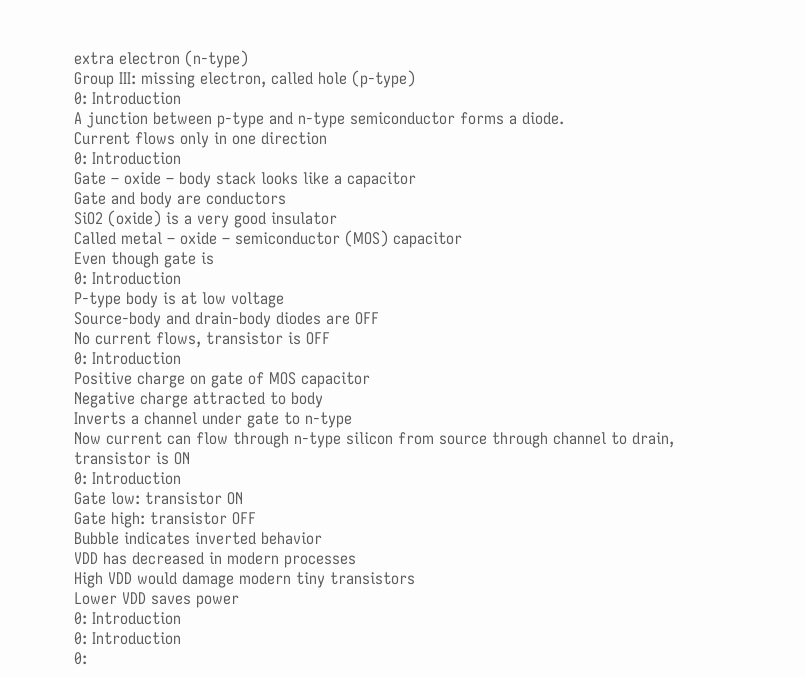extra electron (n-type)
Group III: missing electron, called hole (p-type)
0: Introduction
A junction between p-type and n-type semiconductor forms a diode.
Current flows only in one direction
0: Introduction
Gate – oxide – body stack looks like a capacitor
Gate and body are conductors
SiO2 (oxide) is a very good insulator
Called metal – oxide – semiconductor (MOS) capacitor
Even though gate is
0: Introduction
P-type body is at low voltage
Source-body and drain-body diodes are OFF
No current flows, transistor is OFF
0: Introduction
Positive charge on gate of MOS capacitor
Negative charge attracted to body
Inverts a channel under gate to n-type
Now current can flow through n-type silicon from source through channel to drain, transistor is ON
0: Introduction
Gate low: transistor ON
Gate high: transistor OFF
Bubble indicates inverted behavior
VDD has decreased in modern processes
High VDD would damage modern tiny transistors
Lower VDD saves power
0: Introduction
0: Introduction
0: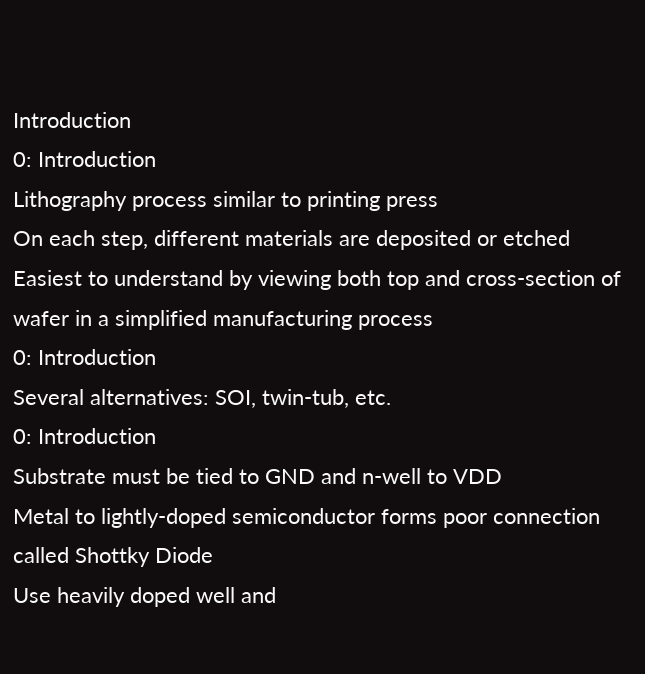Introduction
0: Introduction
Lithography process similar to printing press
On each step, different materials are deposited or etched
Easiest to understand by viewing both top and cross-section of wafer in a simplified manufacturing process
0: Introduction
Several alternatives: SOI, twin-tub, etc.
0: Introduction
Substrate must be tied to GND and n-well to VDD
Metal to lightly-doped semiconductor forms poor connection called Shottky Diode
Use heavily doped well and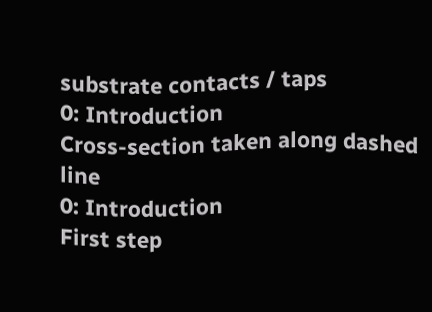substrate contacts / taps
0: Introduction
Cross-section taken along dashed line
0: Introduction
First step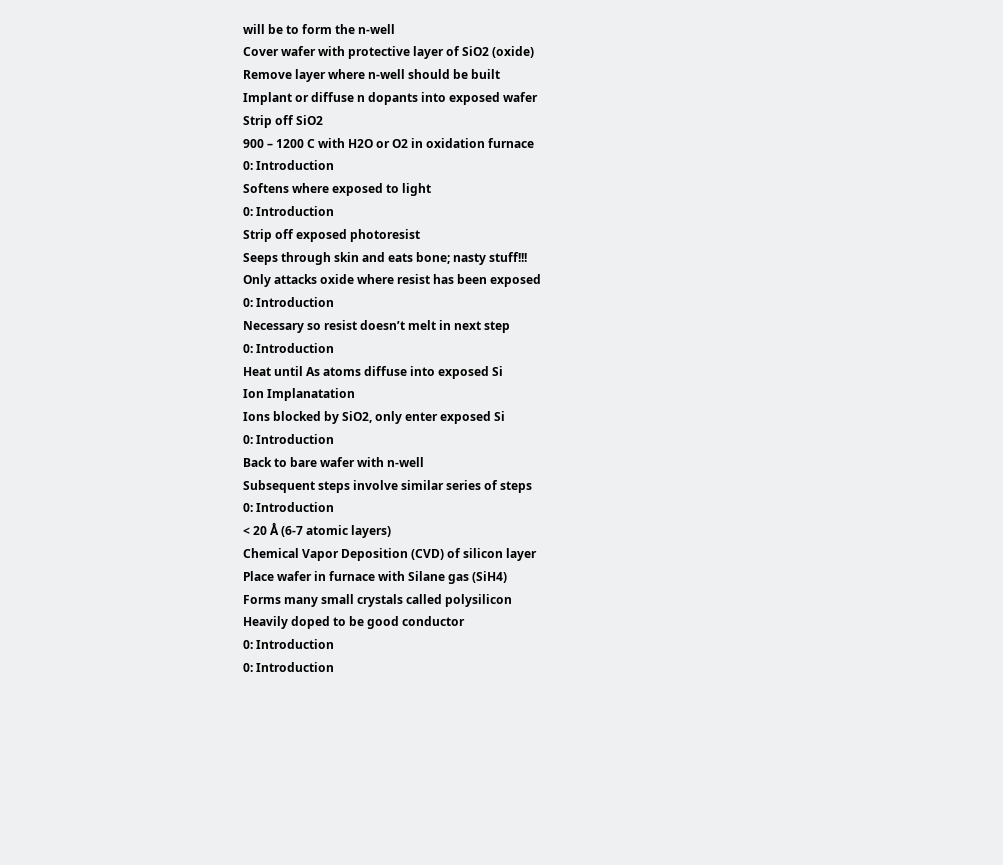will be to form the n-well
Cover wafer with protective layer of SiO2 (oxide)
Remove layer where n-well should be built
Implant or diffuse n dopants into exposed wafer
Strip off SiO2
900 – 1200 C with H2O or O2 in oxidation furnace
0: Introduction
Softens where exposed to light
0: Introduction
Strip off exposed photoresist
Seeps through skin and eats bone; nasty stuff!!!
Only attacks oxide where resist has been exposed
0: Introduction
Necessary so resist doesn’t melt in next step
0: Introduction
Heat until As atoms diffuse into exposed Si
Ion Implanatation
Ions blocked by SiO2, only enter exposed Si
0: Introduction
Back to bare wafer with n-well
Subsequent steps involve similar series of steps
0: Introduction
< 20 Å (6-7 atomic layers)
Chemical Vapor Deposition (CVD) of silicon layer
Place wafer in furnace with Silane gas (SiH4)
Forms many small crystals called polysilicon
Heavily doped to be good conductor
0: Introduction
0: Introduction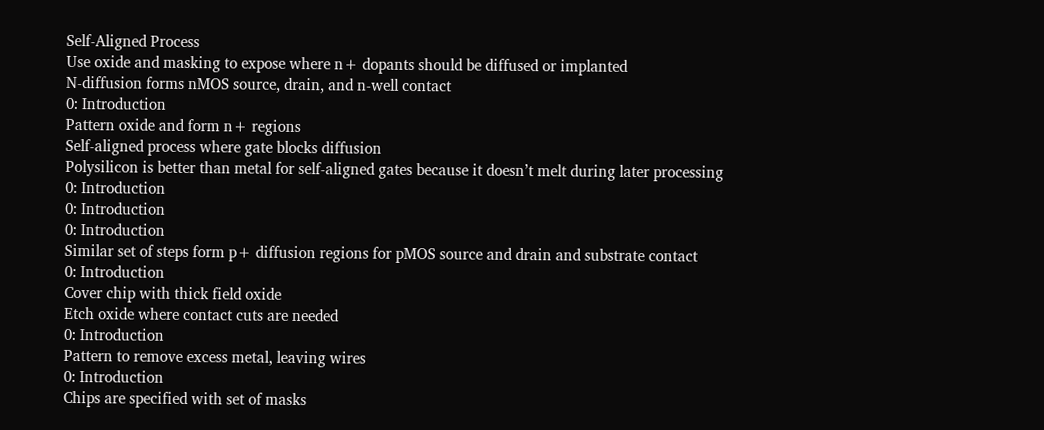Self-Aligned Process
Use oxide and masking to expose where n+ dopants should be diffused or implanted
N-diffusion forms nMOS source, drain, and n-well contact
0: Introduction
Pattern oxide and form n+ regions
Self-aligned process where gate blocks diffusion
Polysilicon is better than metal for self-aligned gates because it doesn’t melt during later processing
0: Introduction
0: Introduction
0: Introduction
Similar set of steps form p+ diffusion regions for pMOS source and drain and substrate contact
0: Introduction
Cover chip with thick field oxide
Etch oxide where contact cuts are needed
0: Introduction
Pattern to remove excess metal, leaving wires
0: Introduction
Chips are specified with set of masks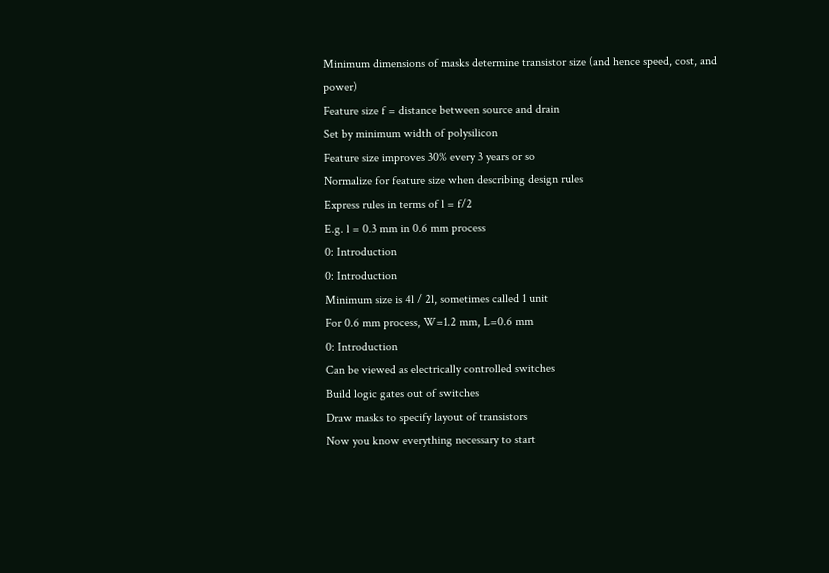Minimum dimensions of masks determine transistor size (and hence speed, cost, and power)
Feature size f = distance between source and drain
Set by minimum width of polysilicon
Feature size improves 30% every 3 years or so
Normalize for feature size when describing design rules
Express rules in terms of l = f/2
E.g. l = 0.3 mm in 0.6 mm process
0: Introduction
0: Introduction
Minimum size is 4l / 2l, sometimes called 1 unit
For 0.6 mm process, W=1.2 mm, L=0.6 mm
0: Introduction
Can be viewed as electrically controlled switches
Build logic gates out of switches
Draw masks to specify layout of transistors
Now you know everything necessary to start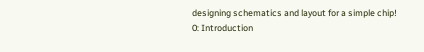designing schematics and layout for a simple chip!
0: Introduction